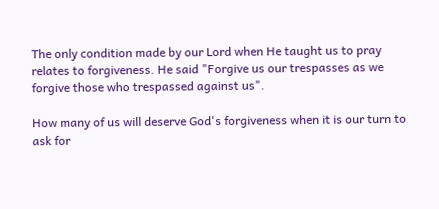The only condition made by our Lord when He taught us to pray relates to forgiveness. He said "Forgive us our trespasses as we forgive those who trespassed against us".

How many of us will deserve God's forgiveness when it is our turn to ask for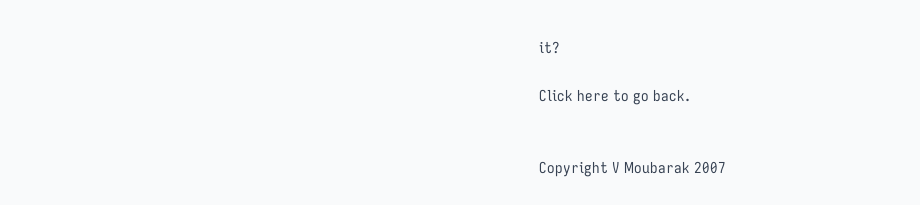it?

Click here to go back.


Copyright V Moubarak 2007